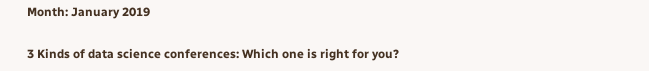Month: January 2019

3 Kinds of data science conferences: Which one is right for you?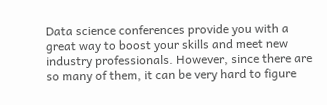Data science conferences provide you with a great way to boost your skills and meet new industry professionals. However, since there are so many of them, it can be very hard to figure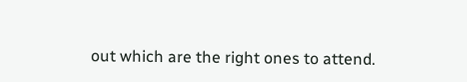out which are the right ones to attend.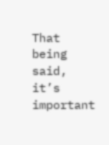That being said, it’s important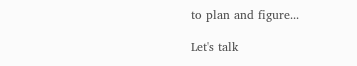to plan and figure...

Let's talk